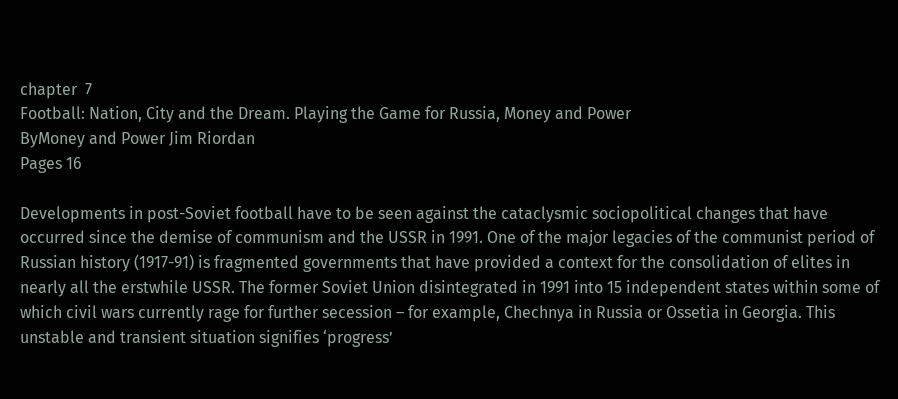chapter  7
Football: Nation, City and the Dream. Playing the Game for Russia, Money and Power
ByMoney and Power Jim Riordan
Pages 16

Developments in post-Soviet football have to be seen against the cataclysmic sociopolitical changes that have occurred since the demise of communism and the USSR in 1991. One of the major legacies of the communist period of Russian history (1917-91) is fragmented governments that have provided a context for the consolidation of elites in nearly all the erstwhile USSR. The former Soviet Union disintegrated in 1991 into 15 independent states within some of which civil wars currently rage for further secession – for example, Chechnya in Russia or Ossetia in Georgia. This unstable and transient situation signifies ‘progress’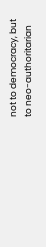not to democracy, but to neo-authoritarian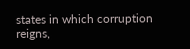states in which corruption reigns,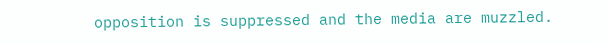opposition is suppressed and the media are muzzled.